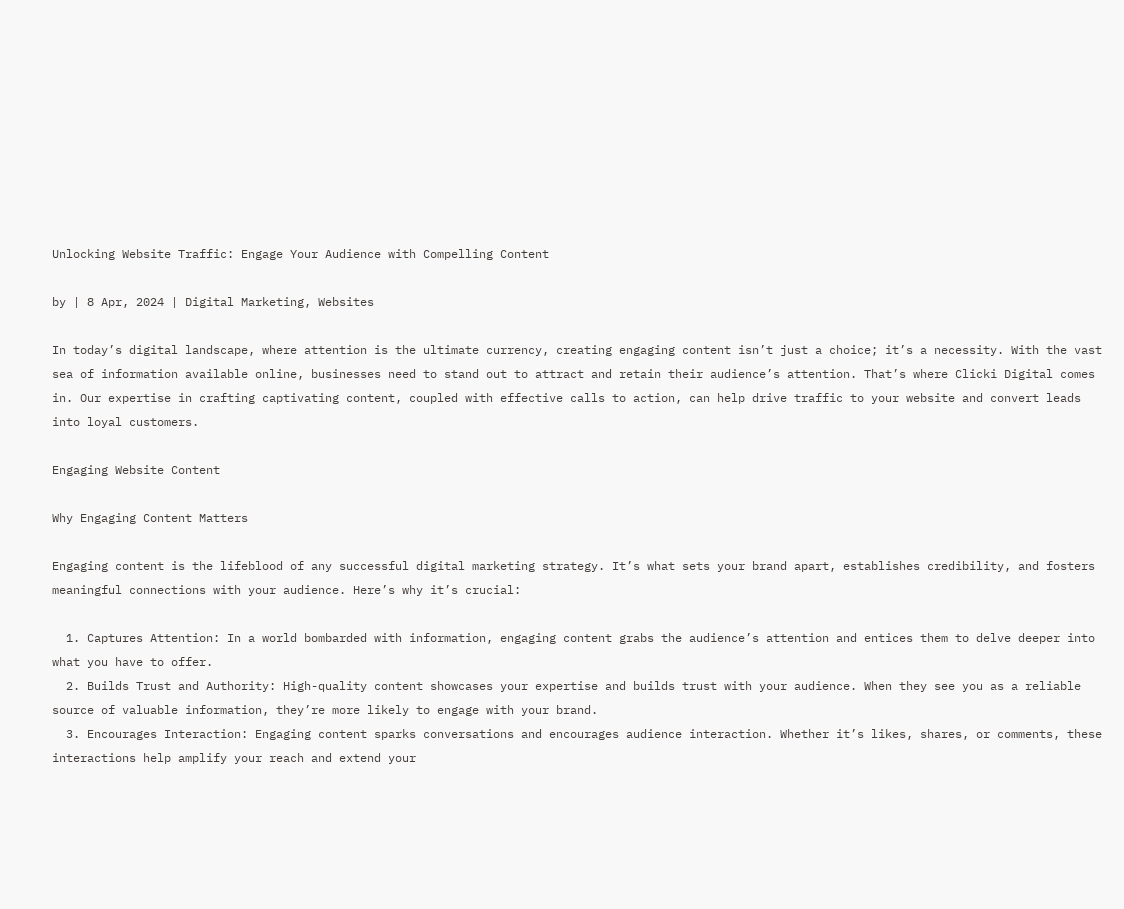Unlocking Website Traffic: Engage Your Audience with Compelling Content

by | 8 Apr, 2024 | Digital Marketing, Websites

In today’s digital landscape, where attention is the ultimate currency, creating engaging content isn’t just a choice; it’s a necessity. With the vast sea of information available online, businesses need to stand out to attract and retain their audience’s attention. That’s where Clicki Digital comes in. Our expertise in crafting captivating content, coupled with effective calls to action, can help drive traffic to your website and convert leads into loyal customers.

Engaging Website Content

Why Engaging Content Matters

Engaging content is the lifeblood of any successful digital marketing strategy. It’s what sets your brand apart, establishes credibility, and fosters meaningful connections with your audience. Here’s why it’s crucial:

  1. Captures Attention: In a world bombarded with information, engaging content grabs the audience’s attention and entices them to delve deeper into what you have to offer.
  2. Builds Trust and Authority: High-quality content showcases your expertise and builds trust with your audience. When they see you as a reliable source of valuable information, they’re more likely to engage with your brand.
  3. Encourages Interaction: Engaging content sparks conversations and encourages audience interaction. Whether it’s likes, shares, or comments, these interactions help amplify your reach and extend your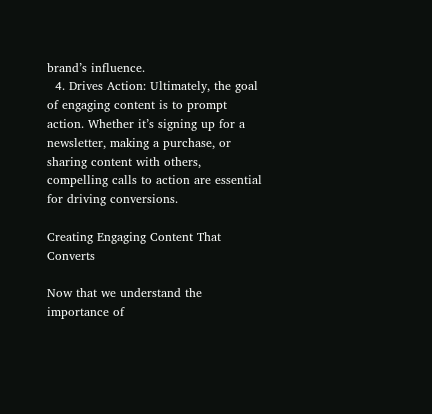brand’s influence.
  4. Drives Action: Ultimately, the goal of engaging content is to prompt action. Whether it’s signing up for a newsletter, making a purchase, or sharing content with others, compelling calls to action are essential for driving conversions.

Creating Engaging Content That Converts

Now that we understand the importance of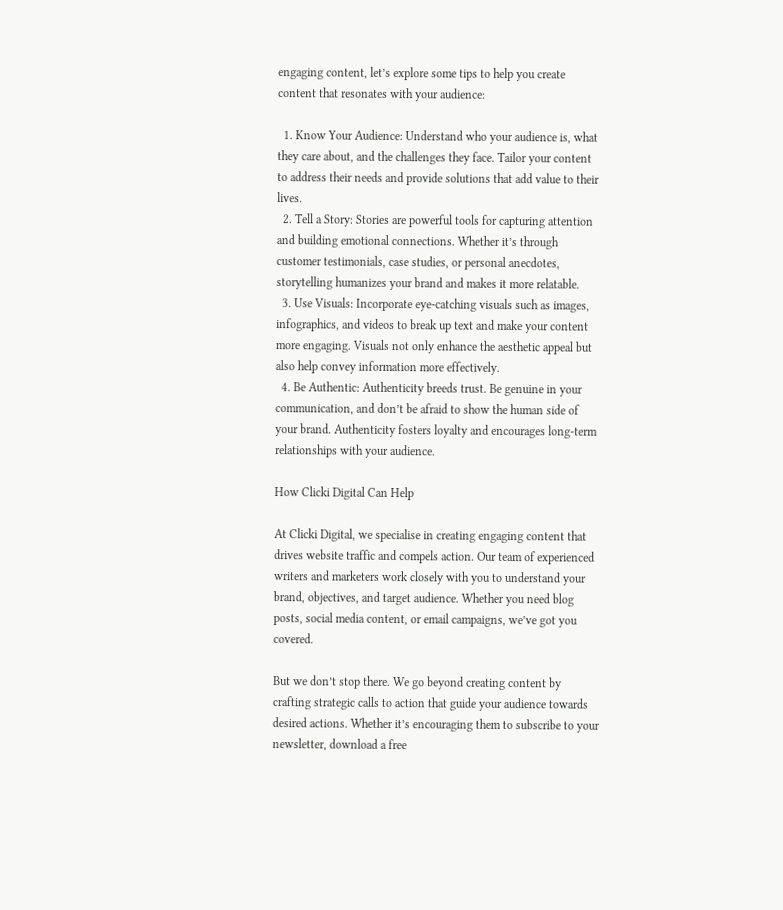engaging content, let’s explore some tips to help you create content that resonates with your audience:

  1. Know Your Audience: Understand who your audience is, what they care about, and the challenges they face. Tailor your content to address their needs and provide solutions that add value to their lives.
  2. Tell a Story: Stories are powerful tools for capturing attention and building emotional connections. Whether it’s through customer testimonials, case studies, or personal anecdotes, storytelling humanizes your brand and makes it more relatable.
  3. Use Visuals: Incorporate eye-catching visuals such as images, infographics, and videos to break up text and make your content more engaging. Visuals not only enhance the aesthetic appeal but also help convey information more effectively.
  4. Be Authentic: Authenticity breeds trust. Be genuine in your communication, and don’t be afraid to show the human side of your brand. Authenticity fosters loyalty and encourages long-term relationships with your audience.

How Clicki Digital Can Help

At Clicki Digital, we specialise in creating engaging content that drives website traffic and compels action. Our team of experienced writers and marketers work closely with you to understand your brand, objectives, and target audience. Whether you need blog posts, social media content, or email campaigns, we’ve got you covered.

But we don’t stop there. We go beyond creating content by crafting strategic calls to action that guide your audience towards desired actions. Whether it’s encouraging them to subscribe to your newsletter, download a free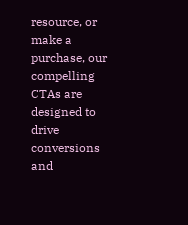resource, or make a purchase, our compelling CTAs are designed to drive conversions and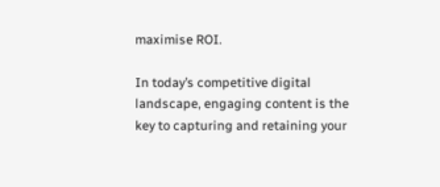maximise ROI.

In today’s competitive digital landscape, engaging content is the key to capturing and retaining your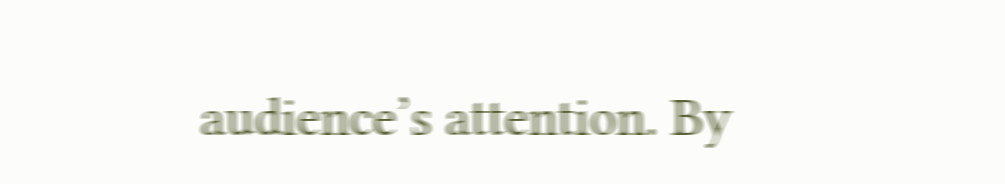audience’s attention. By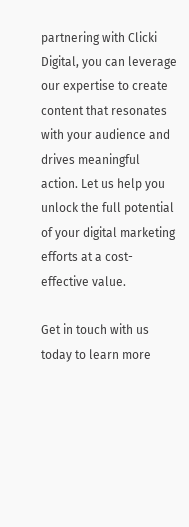partnering with Clicki Digital, you can leverage our expertise to create content that resonates with your audience and drives meaningful action. Let us help you unlock the full potential of your digital marketing efforts at a cost-effective value.

Get in touch with us today to learn more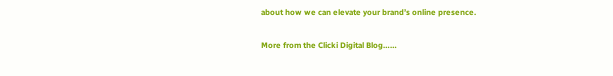about how we can elevate your brand’s online presence.

More from the Clicki Digital Blog……